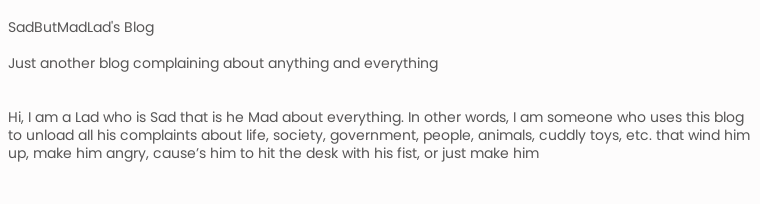SadButMadLad's Blog

Just another blog complaining about anything and everything


Hi, I am a Lad who is Sad that is he Mad about everything. In other words, I am someone who uses this blog to unload all his complaints about life, society, government, people, animals, cuddly toys, etc. that wind him up, make him angry, cause’s him to hit the desk with his fist, or just make him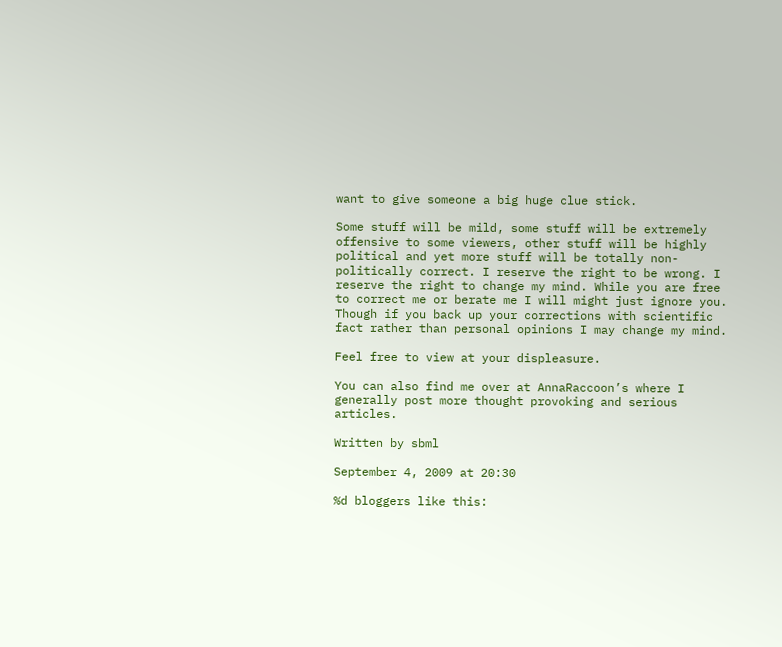want to give someone a big huge clue stick.

Some stuff will be mild, some stuff will be extremely offensive to some viewers, other stuff will be highly political and yet more stuff will be totally non-politically correct. I reserve the right to be wrong. I reserve the right to change my mind. While you are free to correct me or berate me I will might just ignore you. Though if you back up your corrections with scientific fact rather than personal opinions I may change my mind.

Feel free to view at your displeasure.

You can also find me over at AnnaRaccoon’s where I generally post more thought provoking and serious articles.

Written by sbml

September 4, 2009 at 20:30

%d bloggers like this: